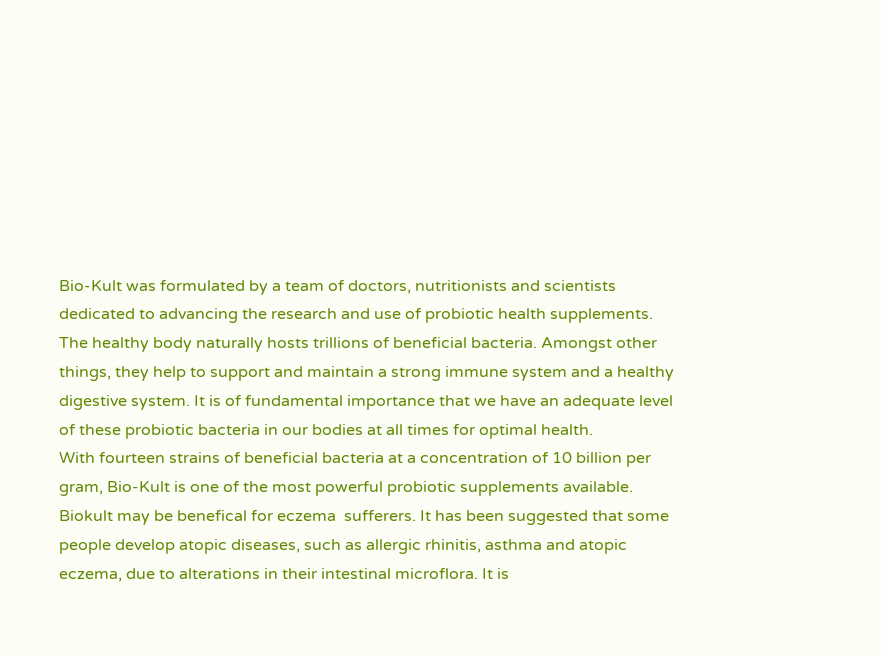Bio-Kult was formulated by a team of doctors, nutritionists and scientists dedicated to advancing the research and use of probiotic health supplements. The healthy body naturally hosts trillions of beneficial bacteria. Amongst other things, they help to support and maintain a strong immune system and a healthy digestive system. It is of fundamental importance that we have an adequate level of these probiotic bacteria in our bodies at all times for optimal health.
With fourteen strains of beneficial bacteria at a concentration of 10 billion per gram, Bio-Kult is one of the most powerful probiotic supplements available. Biokult may be benefical for eczema  sufferers. It has been suggested that some people develop atopic diseases, such as allergic rhinitis, asthma and atopic eczema, due to alterations in their intestinal microflora. It is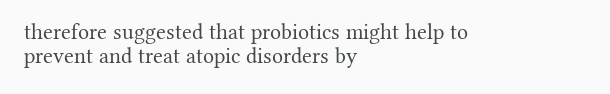therefore suggested that probiotics might help to prevent and treat atopic disorders by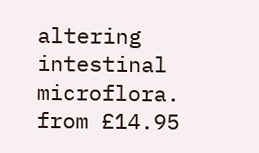altering intestinal microflora.
from £14.95